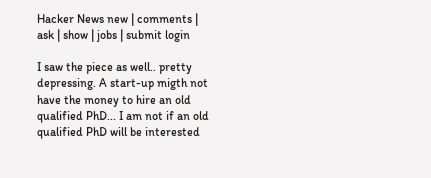Hacker News new | comments | ask | show | jobs | submit login

I saw the piece as well.. pretty depressing. A start-up migth not have the money to hire an old qualified PhD... I am not if an old qualified PhD will be interested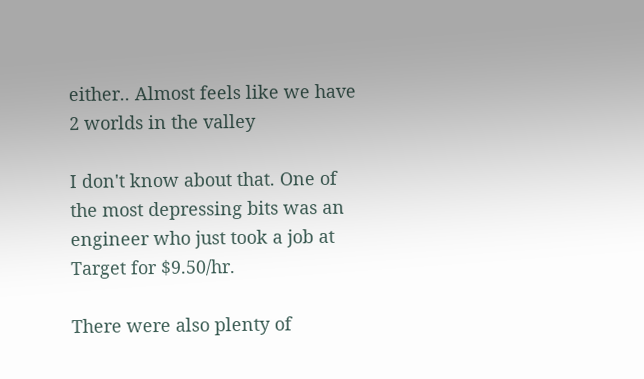either.. Almost feels like we have 2 worlds in the valley

I don't know about that. One of the most depressing bits was an engineer who just took a job at Target for $9.50/hr.

There were also plenty of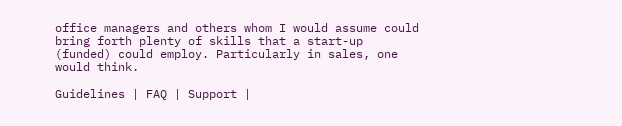office managers and others whom I would assume could bring forth plenty of skills that a start-up (funded) could employ. Particularly in sales, one would think.

Guidelines | FAQ | Support |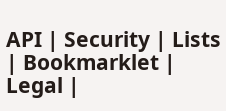API | Security | Lists | Bookmarklet | Legal |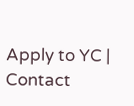Apply to YC | Contact